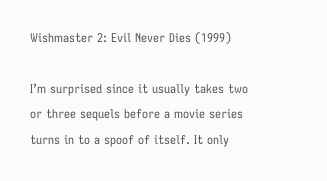Wishmaster 2: Evil Never Dies (1999)

I’m surprised since it usually takes two or three sequels before a movie series turns in to a spoof of itself. It only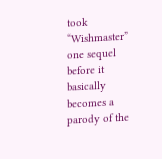took “Wishmaster” one sequel before it basically becomes a parody of the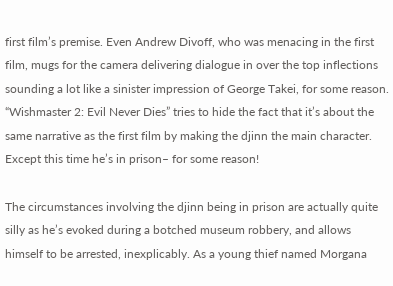first film’s premise. Even Andrew Divoff, who was menacing in the first film, mugs for the camera delivering dialogue in over the top inflections sounding a lot like a sinister impression of George Takei, for some reason. “Wishmaster 2: Evil Never Dies” tries to hide the fact that it’s about the same narrative as the first film by making the djinn the main character. Except this time he’s in prison– for some reason!

The circumstances involving the djinn being in prison are actually quite silly as he’s evoked during a botched museum robbery, and allows himself to be arrested, inexplicably. As a young thief named Morgana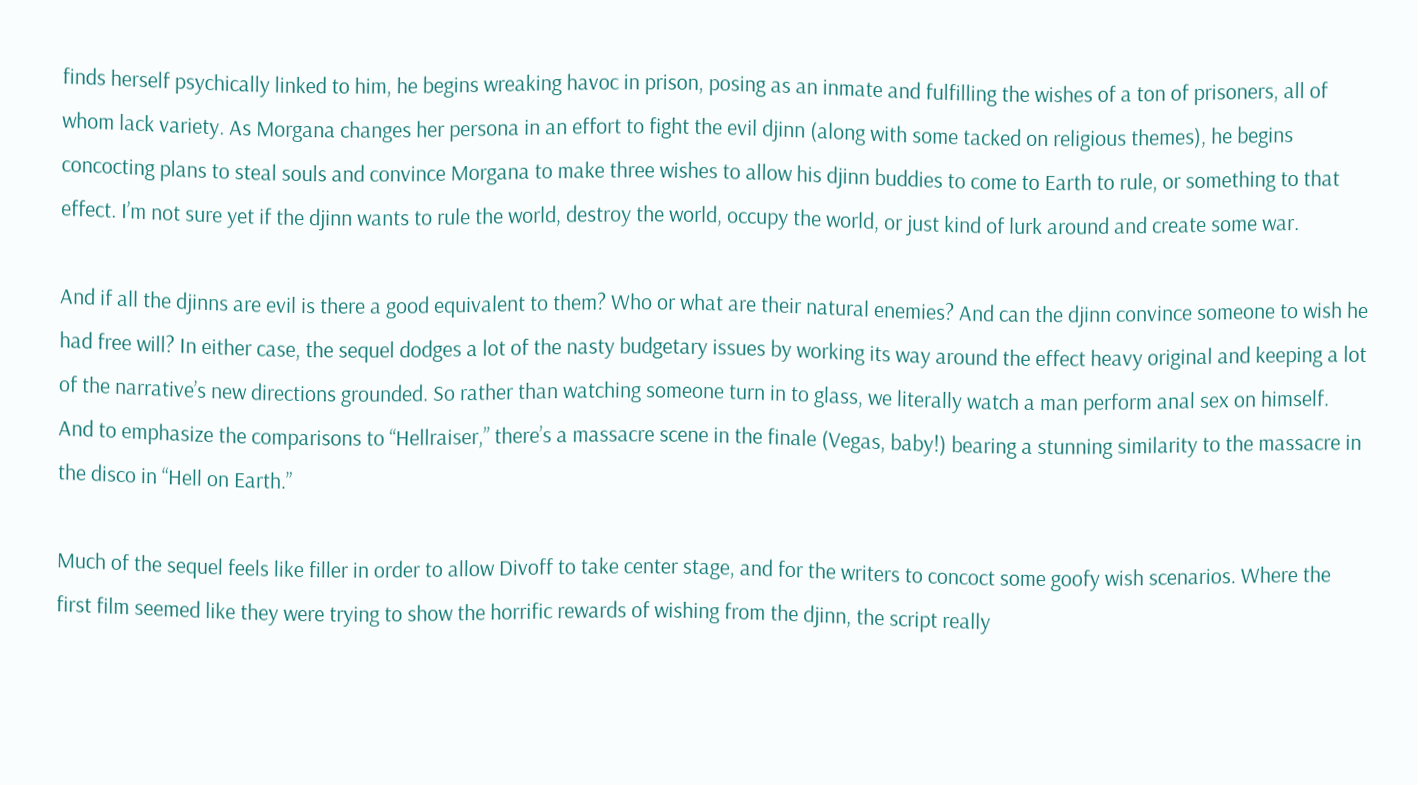finds herself psychically linked to him, he begins wreaking havoc in prison, posing as an inmate and fulfilling the wishes of a ton of prisoners, all of whom lack variety. As Morgana changes her persona in an effort to fight the evil djinn (along with some tacked on religious themes), he begins concocting plans to steal souls and convince Morgana to make three wishes to allow his djinn buddies to come to Earth to rule, or something to that effect. I’m not sure yet if the djinn wants to rule the world, destroy the world, occupy the world, or just kind of lurk around and create some war.

And if all the djinns are evil is there a good equivalent to them? Who or what are their natural enemies? And can the djinn convince someone to wish he had free will? In either case, the sequel dodges a lot of the nasty budgetary issues by working its way around the effect heavy original and keeping a lot of the narrative’s new directions grounded. So rather than watching someone turn in to glass, we literally watch a man perform anal sex on himself. And to emphasize the comparisons to “Hellraiser,” there’s a massacre scene in the finale (Vegas, baby!) bearing a stunning similarity to the massacre in the disco in “Hell on Earth.”

Much of the sequel feels like filler in order to allow Divoff to take center stage, and for the writers to concoct some goofy wish scenarios. Where the first film seemed like they were trying to show the horrific rewards of wishing from the djinn, the script really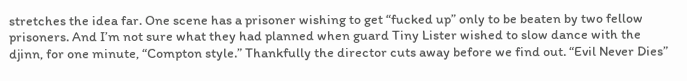stretches the idea far. One scene has a prisoner wishing to get “fucked up” only to be beaten by two fellow prisoners. And I’m not sure what they had planned when guard Tiny Lister wished to slow dance with the djinn, for one minute, “Compton style.” Thankfully the director cuts away before we find out. “Evil Never Dies”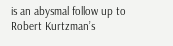is an abysmal follow up to Robert Kurtzman’s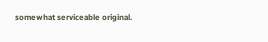somewhat serviceable original.